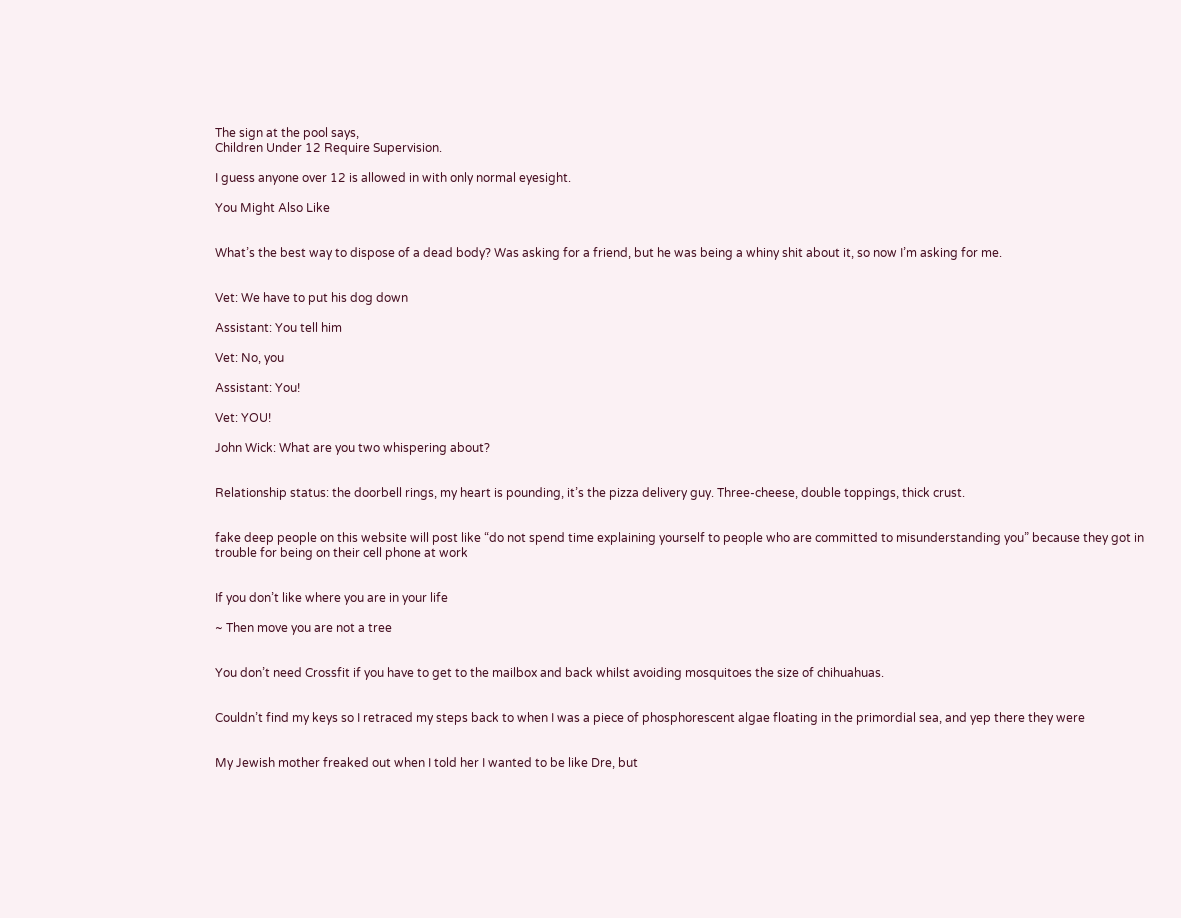The sign at the pool says,
Children Under 12 Require Supervision.

I guess anyone over 12 is allowed in with only normal eyesight.

You Might Also Like


What’s the best way to dispose of a dead body? Was asking for a friend, but he was being a whiny shit about it, so now I’m asking for me.


Vet: We have to put his dog down

Assistant: You tell him

Vet: No, you

Assistant: You!

Vet: YOU!

John Wick: What are you two whispering about?


Relationship status: the doorbell rings, my heart is pounding, it’s the pizza delivery guy. Three-cheese, double toppings, thick crust.


fake deep people on this website will post like “do not spend time explaining yourself to people who are committed to misunderstanding you” because they got in trouble for being on their cell phone at work


If you don’t like where you are in your life

~ Then move you are not a tree


You don’t need Crossfit if you have to get to the mailbox and back whilst avoiding mosquitoes the size of chihuahuas.


Couldn’t find my keys so I retraced my steps back to when I was a piece of phosphorescent algae floating in the primordial sea, and yep there they were


My Jewish mother freaked out when I told her I wanted to be like Dre, but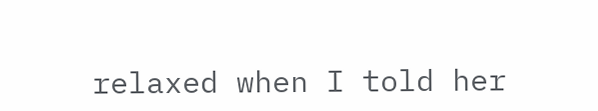relaxed when I told her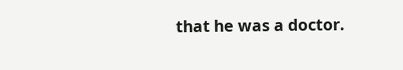that he was a doctor.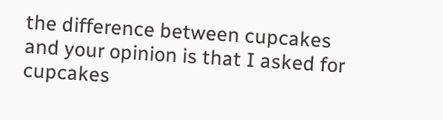the difference between cupcakes and your opinion is that I asked for cupcakes